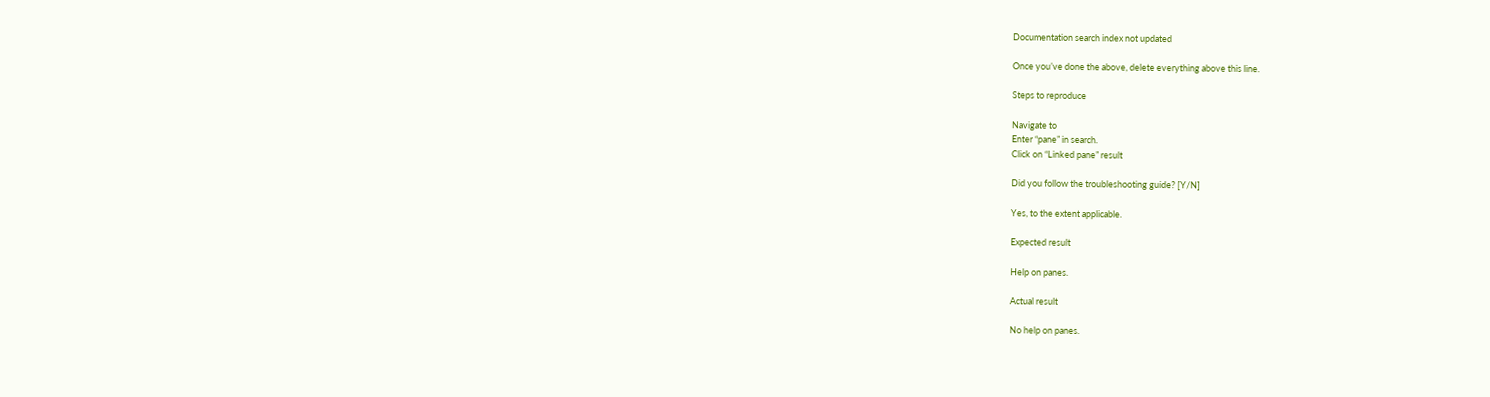Documentation search index not updated

Once you’ve done the above, delete everything above this line.

Steps to reproduce

Navigate to
Enter “pane” in search.
Click on “Linked pane” result

Did you follow the troubleshooting guide? [Y/N]

Yes, to the extent applicable.

Expected result

Help on panes.

Actual result

No help on panes.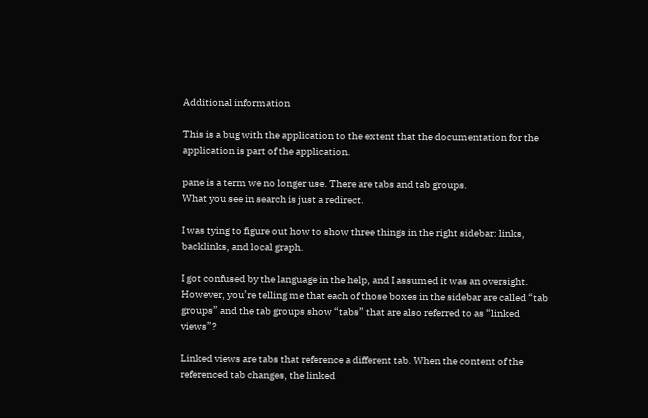Additional information

This is a bug with the application to the extent that the documentation for the application is part of the application.

pane is a term we no longer use. There are tabs and tab groups.
What you see in search is just a redirect.

I was tying to figure out how to show three things in the right sidebar: links, backlinks, and local graph.

I got confused by the language in the help, and I assumed it was an oversight. However, you’re telling me that each of those boxes in the sidebar are called “tab groups” and the tab groups show “tabs” that are also referred to as “linked views”?

Linked views are tabs that reference a different tab. When the content of the referenced tab changes, the linked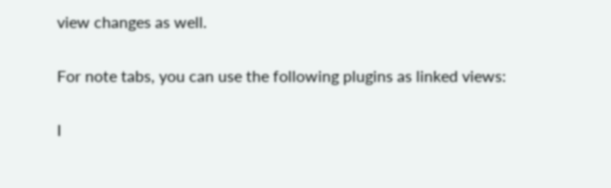view changes as well.

For note tabs, you can use the following plugins as linked views:

I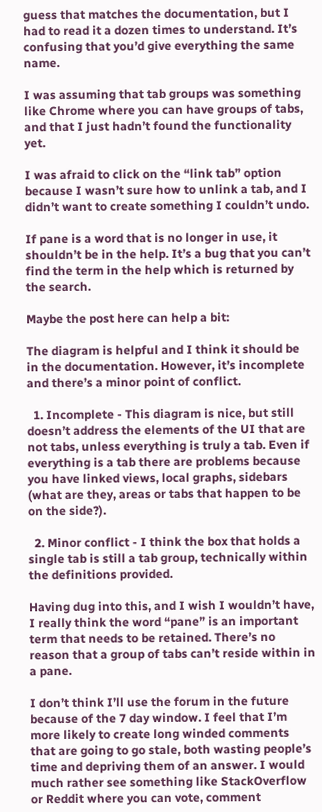guess that matches the documentation, but I had to read it a dozen times to understand. It’s confusing that you’d give everything the same name.

I was assuming that tab groups was something like Chrome where you can have groups of tabs, and that I just hadn’t found the functionality yet.

I was afraid to click on the “link tab” option because I wasn’t sure how to unlink a tab, and I didn’t want to create something I couldn’t undo.

If pane is a word that is no longer in use, it shouldn’t be in the help. It’s a bug that you can’t find the term in the help which is returned by the search.

Maybe the post here can help a bit:

The diagram is helpful and I think it should be in the documentation. However, it’s incomplete and there’s a minor point of conflict.

  1. Incomplete - This diagram is nice, but still doesn’t address the elements of the UI that are not tabs, unless everything is truly a tab. Even if everything is a tab there are problems because you have linked views, local graphs, sidebars (what are they, areas or tabs that happen to be on the side?).

  2. Minor conflict - I think the box that holds a single tab is still a tab group, technically within the definitions provided.

Having dug into this, and I wish I wouldn’t have, I really think the word “pane” is an important term that needs to be retained. There’s no reason that a group of tabs can’t reside within in a pane.

I don’t think I’ll use the forum in the future because of the 7 day window. I feel that I’m more likely to create long winded comments that are going to go stale, both wasting people’s time and depriving them of an answer. I would much rather see something like StackOverflow or Reddit where you can vote, comment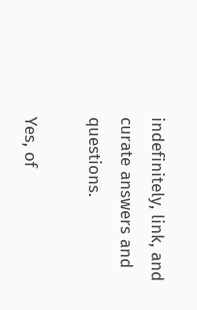indefinitely, link, and curate answers and questions.

Yes, of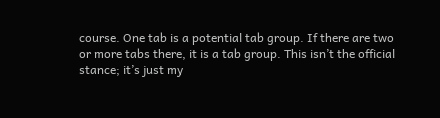course. One tab is a potential tab group. If there are two or more tabs there, it is a tab group. This isn’t the official stance; it’s just my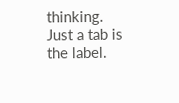thinking. Just a tab is the label.